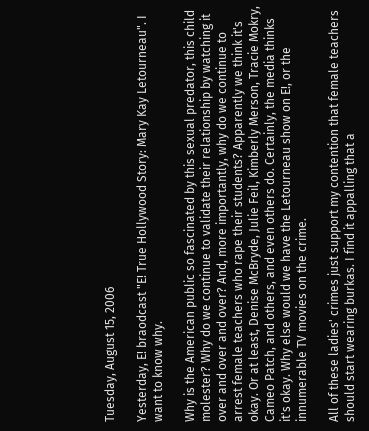Tuesday, August 15, 2006

Yesterday, E! braodcast "E! True Hollywood Story: Mary Kay Letourneau". I want to know why.

Why is the American public so fascinated by this sexual predator, this child molester? Why do we continue to validate their relationship by watching it over and over and over? And, more importantly, why do we continue to arrest female teachers who rape their students? Apparently we think it's okay. Or at least, Denise McBryde, Julie Feil, Kimberly Merson, Tracie Mokry, Cameo Patch, and others, and even others do. Certainly, the media thinks it's okay. Why else would we have the Letourneau show on E!, or the innumerable TV movies on the crime.

All of these ladies' crimes just support my contention that female teachers should start wearing burkas. I find it appalling that a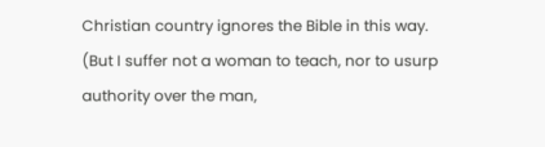Christian country ignores the Bible in this way. (But I suffer not a woman to teach, nor to usurp authority over the man,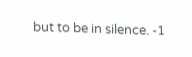but to be in silence. -1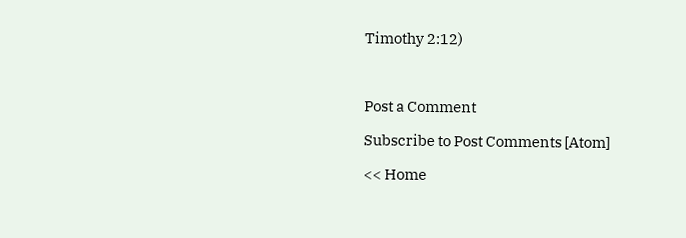Timothy 2:12)



Post a Comment

Subscribe to Post Comments [Atom]

<< Home